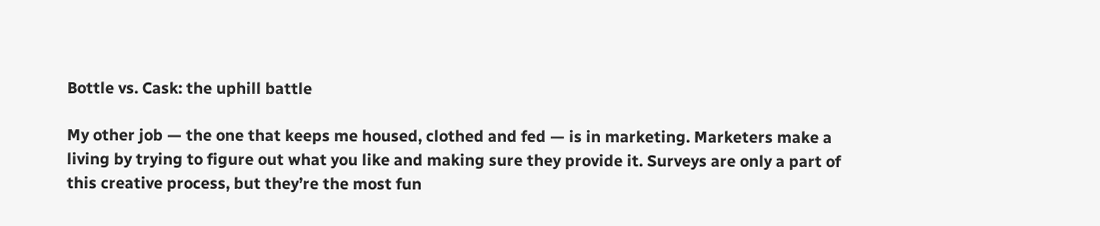Bottle vs. Cask: the uphill battle

My other job — the one that keeps me housed, clothed and fed — is in marketing. Marketers make a living by trying to figure out what you like and making sure they provide it. Surveys are only a part of this creative process, but they’re the most fun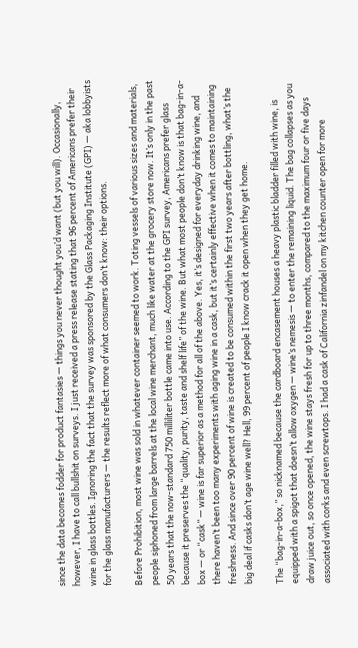since the data becomes fodder for product fantasies — things you never thought you’d want (but you will). Occasionally, however, I have to call bullshit on surveys. I just received a press release stating that 96 percent of Americans prefer their wine in glass bottles. Ignoring the fact that the survey was sponsored by the Glass Packaging Institute (GPI) — aka lobbyists for the glass manufacturers — the results reflect more of what consumers don’t know: their options.

Before Prohibition, most wine was sold in whatever container seemed to work. Toting vessels of various sizes and materials, people siphoned from large barrels at the local wine merchant, much like water at the grocery store now. It’s only in the past 50 years that the now-standard 750 milliliter bottle came into use. According to the GPI survey, Americans prefer glass because it preserves the “quality, purity, taste and shelf life” of the wine. But what most people don’t know is that bag-in-a-box — or “cask” — wine is far superior as a method for all of the above. Yes, it’s designed for everyday drinking wine, and there haven’t been too many experiments with aging wine in a cask, but it’s certainly effective when it comes to maintaining freshness. And since over 90 percent of wine is created to be consumed within the first two years after bottling, what’s the big deal if casks don’t age wine well? Hell, 99 percent of people I know crack it open when they get home.

The “bag-in-a-box,” so nicknamed because the cardboard encasement houses a heavy plastic bladder filled with wine, is equipped with a spigot that doesn’t allow oxygen — wine’s nemesis — to enter the remaining liquid. The bag collapses as you draw juice out, so once opened, the wine stays fresh for up to three months, compared to the maximum four or five days associated with corks and even screwtops. I had a cask of California zinfandel on my kitchen counter open for more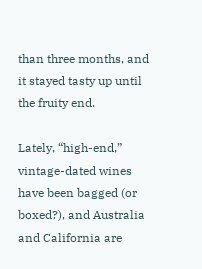than three months, and it stayed tasty up until the fruity end.

Lately, “high-end,” vintage-dated wines have been bagged (or boxed?), and Australia and California are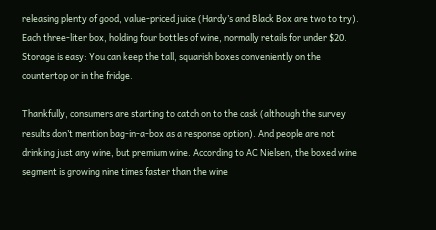releasing plenty of good, value-priced juice (Hardy’s and Black Box are two to try). Each three-liter box, holding four bottles of wine, normally retails for under $20. Storage is easy: You can keep the tall, squarish boxes conveniently on the countertop or in the fridge.

Thankfully, consumers are starting to catch on to the cask (although the survey results don’t mention bag-in-a-box as a response option). And people are not drinking just any wine, but premium wine. According to AC Nielsen, the boxed wine segment is growing nine times faster than the wine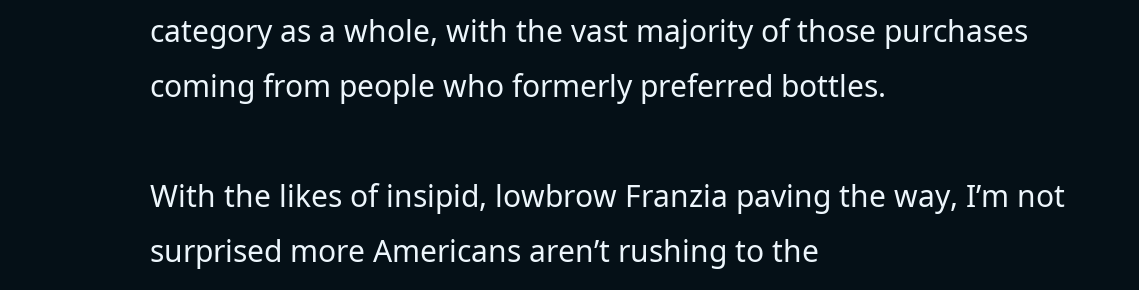category as a whole, with the vast majority of those purchases coming from people who formerly preferred bottles.

With the likes of insipid, lowbrow Franzia paving the way, I’m not surprised more Americans aren’t rushing to the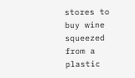stores to buy wine squeezed from a plastic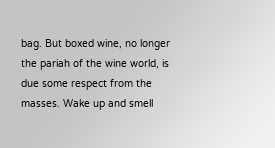bag. But boxed wine, no longer the pariah of the wine world, is due some respect from the masses. Wake up and smell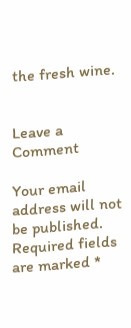the fresh wine.


Leave a Comment

Your email address will not be published. Required fields are marked *